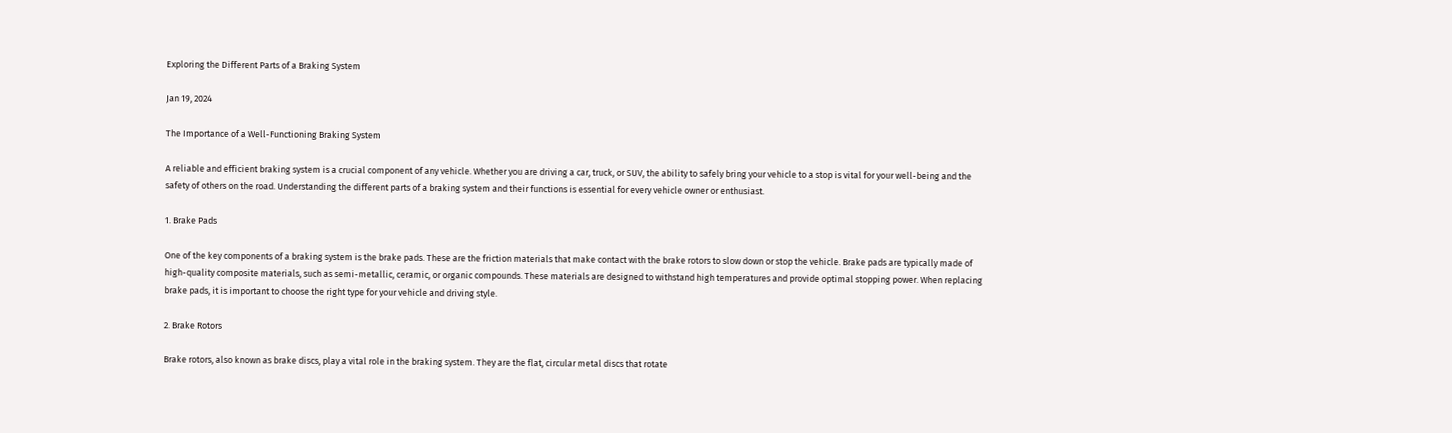Exploring the Different Parts of a Braking System

Jan 19, 2024

The Importance of a Well-Functioning Braking System

A reliable and efficient braking system is a crucial component of any vehicle. Whether you are driving a car, truck, or SUV, the ability to safely bring your vehicle to a stop is vital for your well-being and the safety of others on the road. Understanding the different parts of a braking system and their functions is essential for every vehicle owner or enthusiast.

1. Brake Pads

One of the key components of a braking system is the brake pads. These are the friction materials that make contact with the brake rotors to slow down or stop the vehicle. Brake pads are typically made of high-quality composite materials, such as semi-metallic, ceramic, or organic compounds. These materials are designed to withstand high temperatures and provide optimal stopping power. When replacing brake pads, it is important to choose the right type for your vehicle and driving style.

2. Brake Rotors

Brake rotors, also known as brake discs, play a vital role in the braking system. They are the flat, circular metal discs that rotate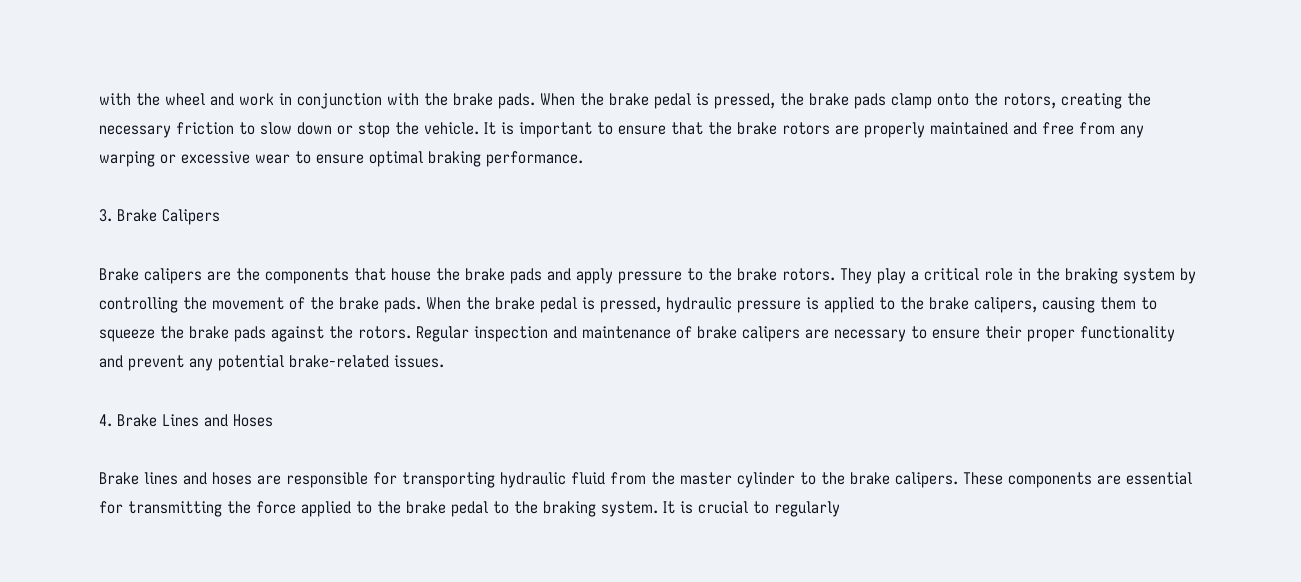with the wheel and work in conjunction with the brake pads. When the brake pedal is pressed, the brake pads clamp onto the rotors, creating the necessary friction to slow down or stop the vehicle. It is important to ensure that the brake rotors are properly maintained and free from any warping or excessive wear to ensure optimal braking performance.

3. Brake Calipers

Brake calipers are the components that house the brake pads and apply pressure to the brake rotors. They play a critical role in the braking system by controlling the movement of the brake pads. When the brake pedal is pressed, hydraulic pressure is applied to the brake calipers, causing them to squeeze the brake pads against the rotors. Regular inspection and maintenance of brake calipers are necessary to ensure their proper functionality and prevent any potential brake-related issues.

4. Brake Lines and Hoses

Brake lines and hoses are responsible for transporting hydraulic fluid from the master cylinder to the brake calipers. These components are essential for transmitting the force applied to the brake pedal to the braking system. It is crucial to regularly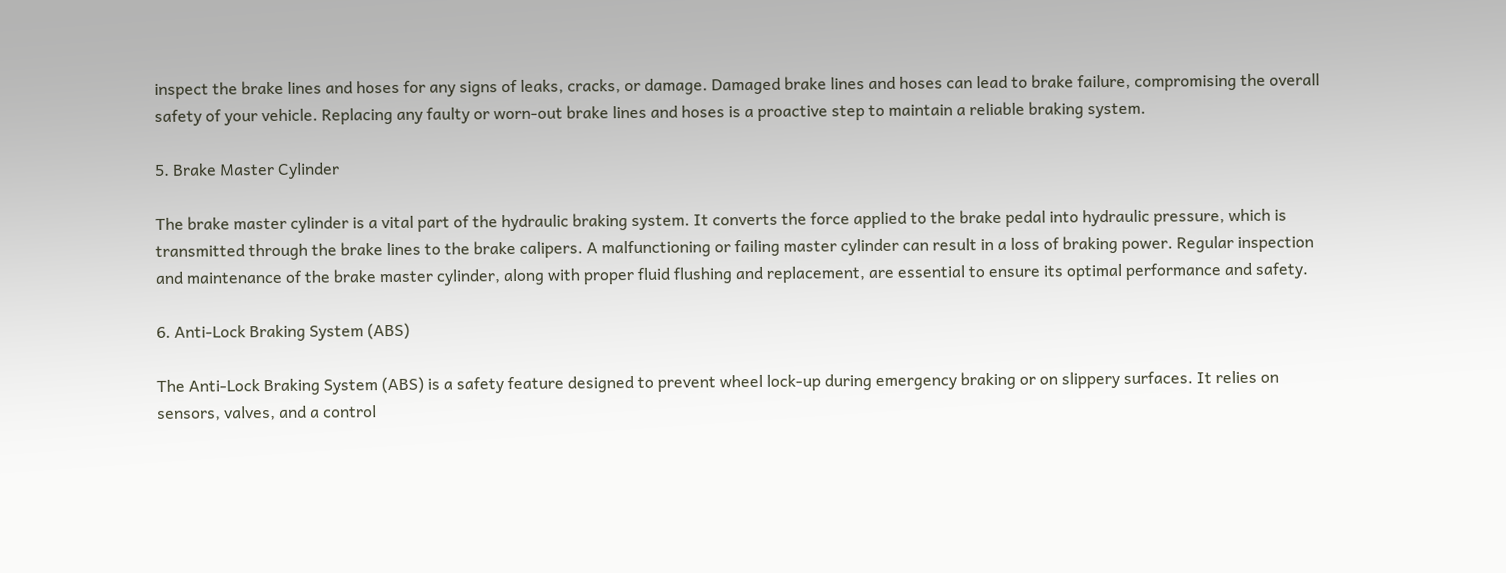inspect the brake lines and hoses for any signs of leaks, cracks, or damage. Damaged brake lines and hoses can lead to brake failure, compromising the overall safety of your vehicle. Replacing any faulty or worn-out brake lines and hoses is a proactive step to maintain a reliable braking system.

5. Brake Master Cylinder

The brake master cylinder is a vital part of the hydraulic braking system. It converts the force applied to the brake pedal into hydraulic pressure, which is transmitted through the brake lines to the brake calipers. A malfunctioning or failing master cylinder can result in a loss of braking power. Regular inspection and maintenance of the brake master cylinder, along with proper fluid flushing and replacement, are essential to ensure its optimal performance and safety.

6. Anti-Lock Braking System (ABS)

The Anti-Lock Braking System (ABS) is a safety feature designed to prevent wheel lock-up during emergency braking or on slippery surfaces. It relies on sensors, valves, and a control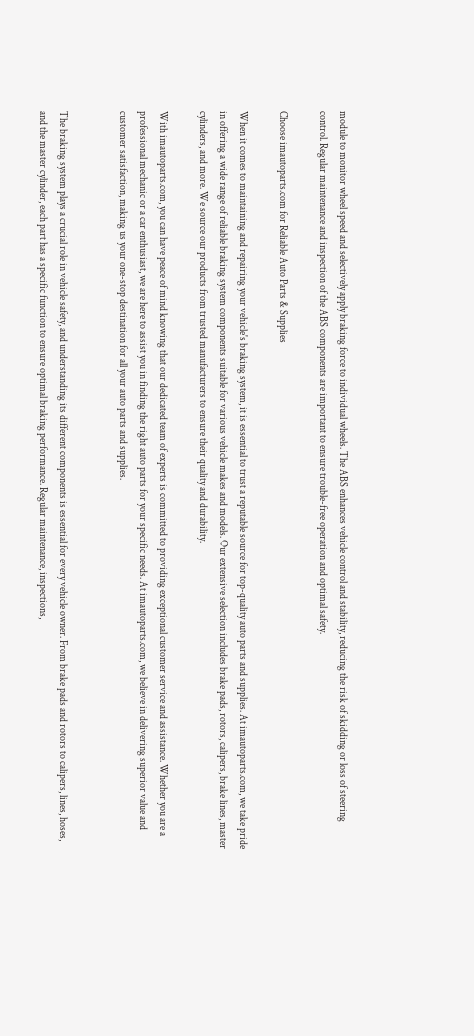module to monitor wheel speed and selectively apply braking force to individual wheels. The ABS enhances vehicle control and stability, reducing the risk of skidding or loss of steering control. Regular maintenance and inspection of the ABS components are important to ensure trouble-free operation and optimal safety.

Choose imautoparts.com for Reliable Auto Parts & Supplies

When it comes to maintaining and repairing your vehicle's braking system, it is essential to trust a reputable source for top-quality auto parts and supplies. At imautoparts.com, we take pride in offering a wide range of reliable braking system components suitable for various vehicle makes and models. Our extensive selection includes brake pads, rotors, calipers, brake lines, master cylinders, and more. We source our products from trusted manufacturers to ensure their quality and durability.

With imautoparts.com, you can have peace of mind knowing that our dedicated team of experts is committed to providing exceptional customer service and assistance. Whether you are a professional mechanic or a car enthusiast, we are here to assist you in finding the right auto parts for your specific needs. At imautoparts.com, we believe in delivering superior value and customer satisfaction, making us your one-stop destination for all your auto parts and supplies.


The braking system plays a crucial role in vehicle safety, and understanding its different components is essential for every vehicle owner. From brake pads and rotors to calipers, lines, hoses, and the master cylinder, each part has a specific function to ensure optimal braking performance. Regular maintenance, inspections,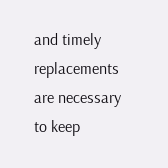and timely replacements are necessary to keep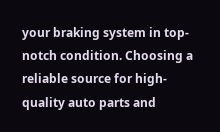your braking system in top-notch condition. Choosing a reliable source for high-quality auto parts and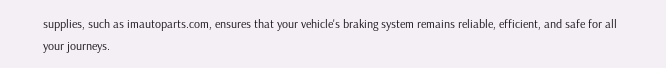supplies, such as imautoparts.com, ensures that your vehicle's braking system remains reliable, efficient, and safe for all your journeys.